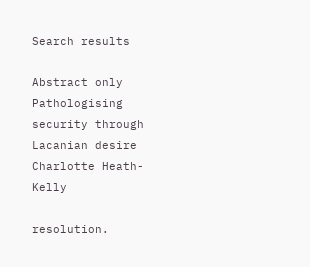Search results

Abstract only
Pathologising security through Lacanian desire
Charlotte Heath-Kelly

resolution.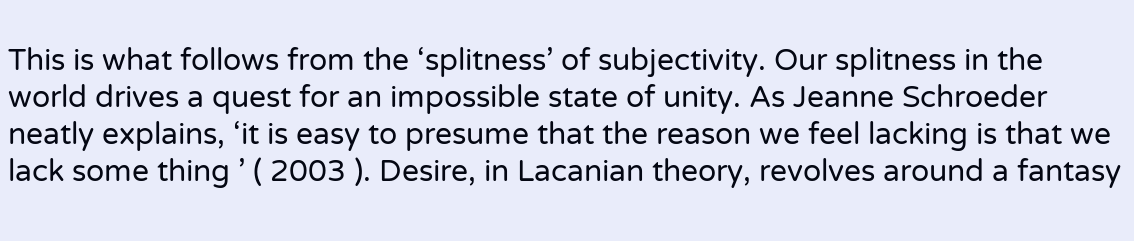This is what follows from the ‘splitness’ of subjectivity. Our splitness in the world drives a quest for an impossible state of unity. As Jeanne Schroeder neatly explains, ‘it is easy to presume that the reason we feel lacking is that we lack some thing ’ ( 2003 ). Desire, in Lacanian theory, revolves around a fantasy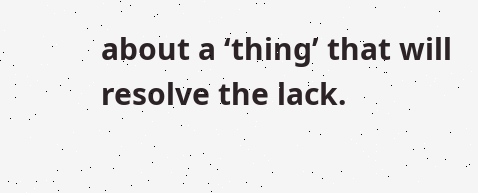about a ‘thing’ that will resolve the lack.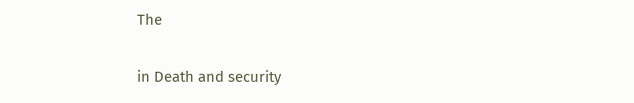The

in Death and security